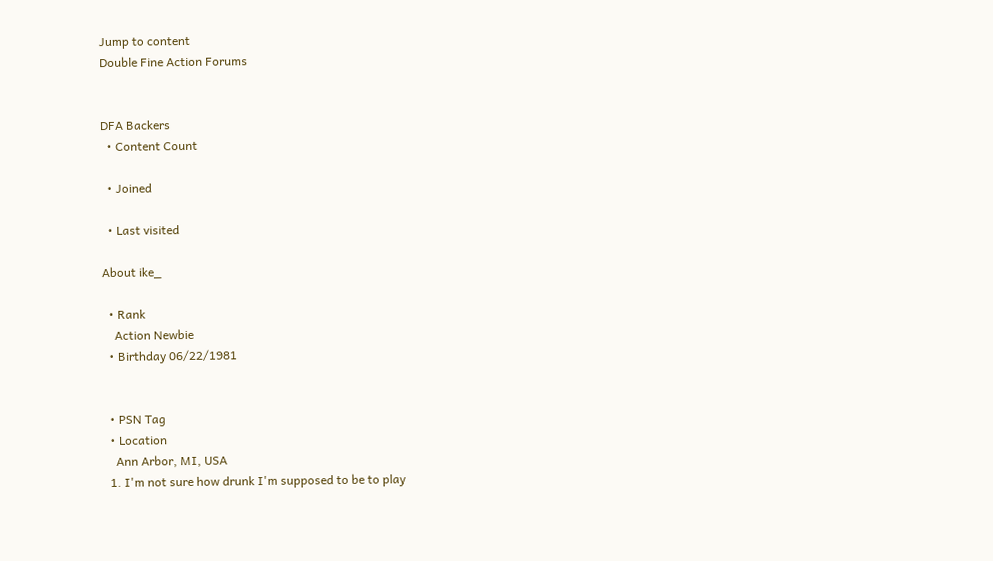Jump to content
Double Fine Action Forums


DFA Backers
  • Content Count

  • Joined

  • Last visited

About ike_

  • Rank
    Action Newbie
  • Birthday 06/22/1981


  • PSN Tag
  • Location
    Ann Arbor, MI, USA
  1. I'm not sure how drunk I'm supposed to be to play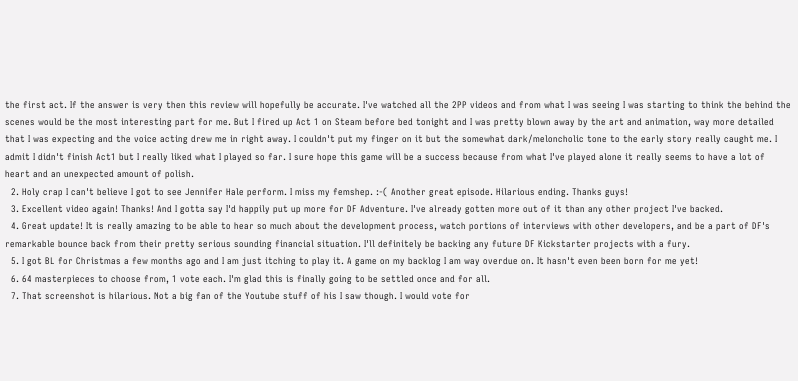the first act. If the answer is very then this review will hopefully be accurate. I've watched all the 2PP videos and from what I was seeing I was starting to think the behind the scenes would be the most interesting part for me. But I fired up Act 1 on Steam before bed tonight and I was pretty blown away by the art and animation, way more detailed that I was expecting and the voice acting drew me in right away. I couldn't put my finger on it but the somewhat dark/meloncholic tone to the early story really caught me. I admit I didn't finish Act1 but I really liked what I played so far. I sure hope this game will be a success because from what I've played alone it really seems to have a lot of heart and an unexpected amount of polish.
  2. Holy crap I can't believe I got to see Jennifer Hale perform. I miss my femshep. :-( Another great episode. Hilarious ending. Thanks guys!
  3. Excellent video again! Thanks! And I gotta say I'd happily put up more for DF Adventure. I've already gotten more out of it than any other project I've backed.
  4. Great update! It is really amazing to be able to hear so much about the development process, watch portions of interviews with other developers, and be a part of DF's remarkable bounce back from their pretty serious sounding financial situation. I'll definitely be backing any future DF Kickstarter projects with a fury.
  5. I got BL for Christmas a few months ago and I am just itching to play it. A game on my backlog I am way overdue on. It hasn't even been born for me yet!
  6. 64 masterpieces to choose from, 1 vote each. I'm glad this is finally going to be settled once and for all.
  7. That screenshot is hilarious. Not a big fan of the Youtube stuff of his I saw though. I would vote for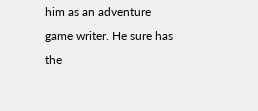him as an adventure game writer. He sure has the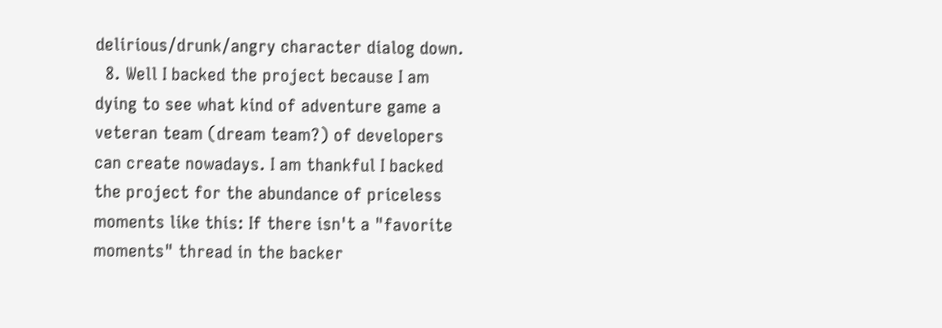delirious/drunk/angry character dialog down.
  8. Well I backed the project because I am dying to see what kind of adventure game a veteran team (dream team?) of developers can create nowadays. I am thankful I backed the project for the abundance of priceless moments like this: If there isn't a "favorite moments" thread in the backer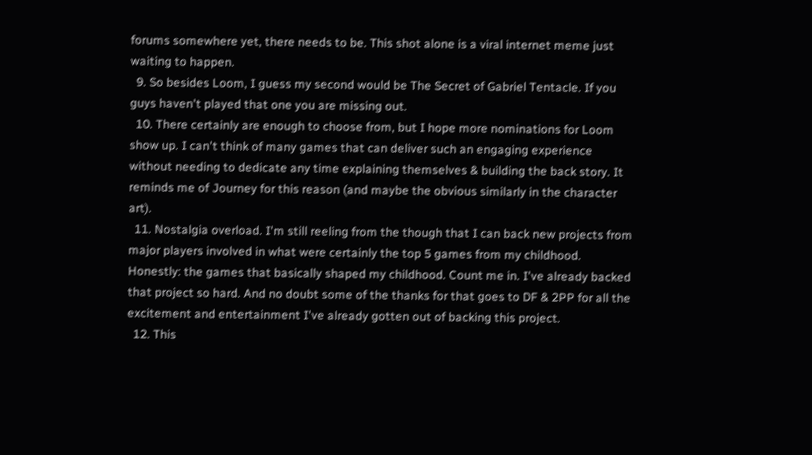forums somewhere yet, there needs to be. This shot alone is a viral internet meme just waiting to happen.
  9. So besides Loom, I guess my second would be The Secret of Gabriel Tentacle. If you guys haven't played that one you are missing out.
  10. There certainly are enough to choose from, but I hope more nominations for Loom show up. I can't think of many games that can deliver such an engaging experience without needing to dedicate any time explaining themselves & building the back story. It reminds me of Journey for this reason (and maybe the obvious similarly in the character art).
  11. Nostalgia overload. I'm still reeling from the though that I can back new projects from major players involved in what were certainly the top 5 games from my childhood. Honestly: the games that basically shaped my childhood. Count me in. I've already backed that project so hard. And no doubt some of the thanks for that goes to DF & 2PP for all the excitement and entertainment I've already gotten out of backing this project.
  12. This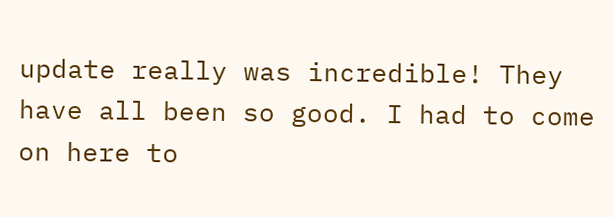update really was incredible! They have all been so good. I had to come on here to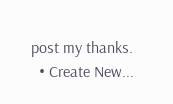post my thanks.
  • Create New...